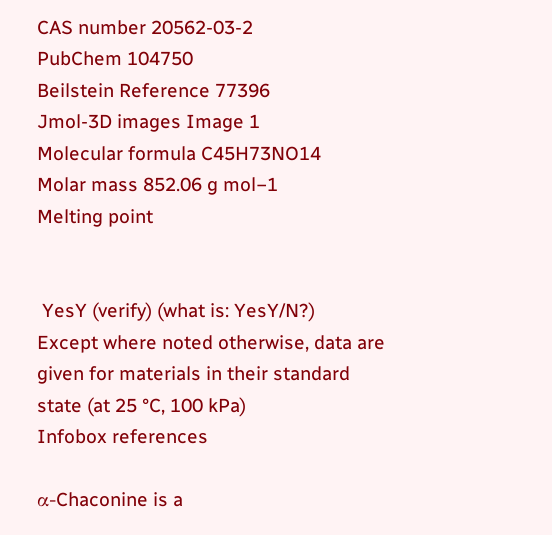CAS number 20562-03-2
PubChem 104750
Beilstein Reference 77396
Jmol-3D images Image 1
Molecular formula C45H73NO14
Molar mass 852.06 g mol−1
Melting point


 YesY (verify) (what is: YesY/N?)
Except where noted otherwise, data are given for materials in their standard state (at 25 °C, 100 kPa)
Infobox references

α-Chaconine is a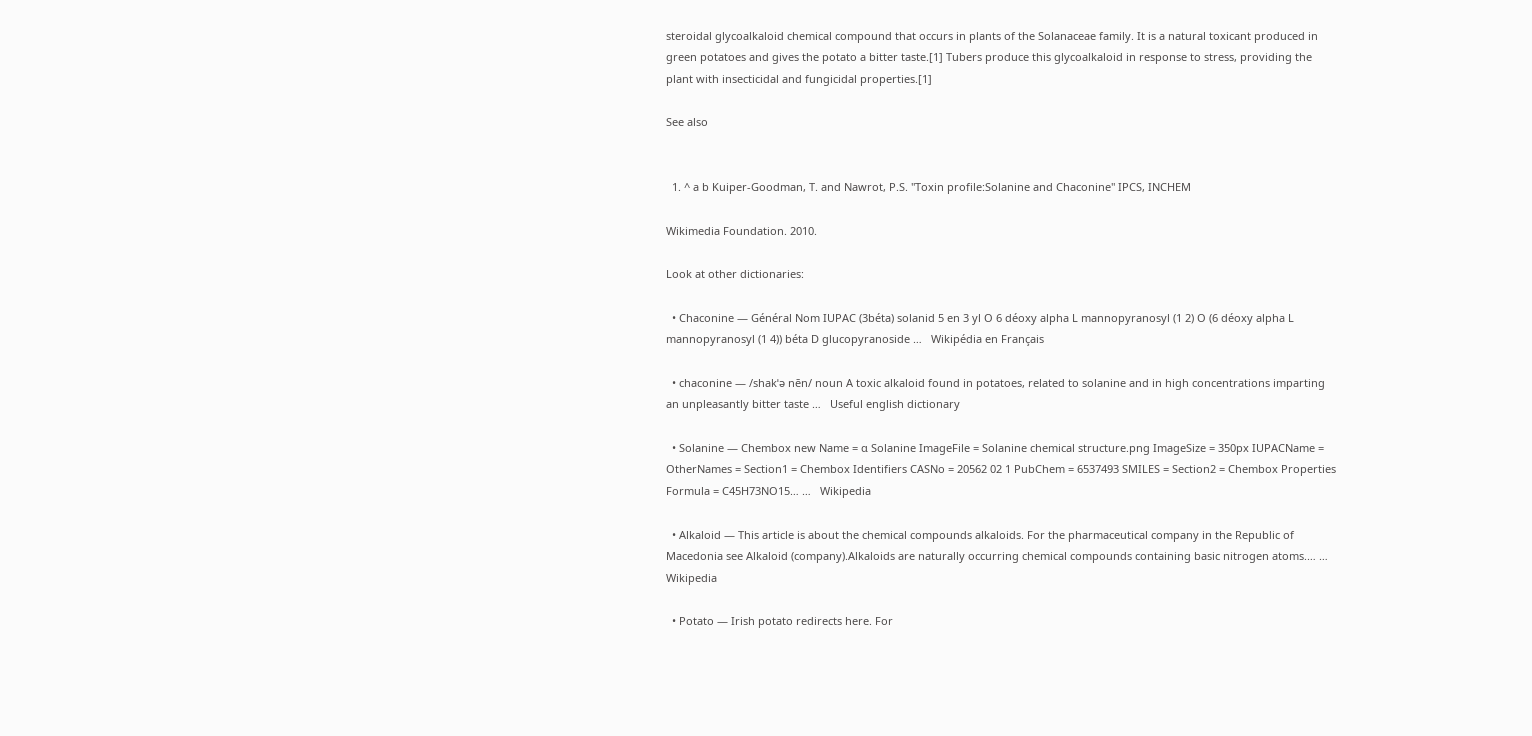steroidal glycoalkaloid chemical compound that occurs in plants of the Solanaceae family. It is a natural toxicant produced in green potatoes and gives the potato a bitter taste.[1] Tubers produce this glycoalkaloid in response to stress, providing the plant with insecticidal and fungicidal properties.[1]

See also


  1. ^ a b Kuiper-Goodman, T. and Nawrot, P.S. "Toxin profile:Solanine and Chaconine" IPCS, INCHEM

Wikimedia Foundation. 2010.

Look at other dictionaries:

  • Chaconine — Général Nom IUPAC (3béta) solanid 5 en 3 yl O 6 déoxy alpha L mannopyranosyl (1 2) O (6 déoxy alpha L mannopyranosyl (1 4)) béta D glucopyranoside …   Wikipédia en Français

  • chaconine — /shakˈə nēn/ noun A toxic alkaloid found in potatoes, related to solanine and in high concentrations imparting an unpleasantly bitter taste …   Useful english dictionary

  • Solanine — Chembox new Name = α Solanine ImageFile = Solanine chemical structure.png ImageSize = 350px IUPACName = OtherNames = Section1 = Chembox Identifiers CASNo = 20562 02 1 PubChem = 6537493 SMILES = Section2 = Chembox Properties Formula = C45H73NO15… …   Wikipedia

  • Alkaloid — This article is about the chemical compounds alkaloids. For the pharmaceutical company in the Republic of Macedonia see Alkaloid (company).Alkaloids are naturally occurring chemical compounds containing basic nitrogen atoms.… …   Wikipedia

  • Potato — Irish potato redirects here. For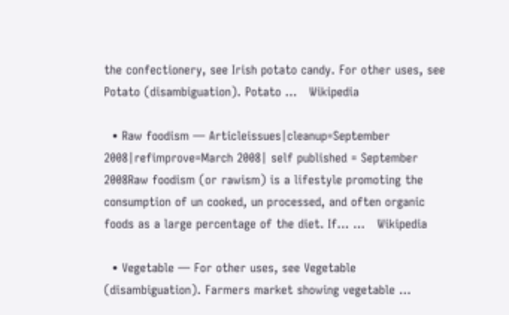the confectionery, see Irish potato candy. For other uses, see Potato (disambiguation). Potato …   Wikipedia

  • Raw foodism — Articleissues|cleanup=September 2008|refimprove=March 2008| self published = September 2008Raw foodism (or rawism) is a lifestyle promoting the consumption of un cooked, un processed, and often organic foods as a large percentage of the diet. If… …   Wikipedia

  • Vegetable — For other uses, see Vegetable (disambiguation). Farmers market showing vegetable …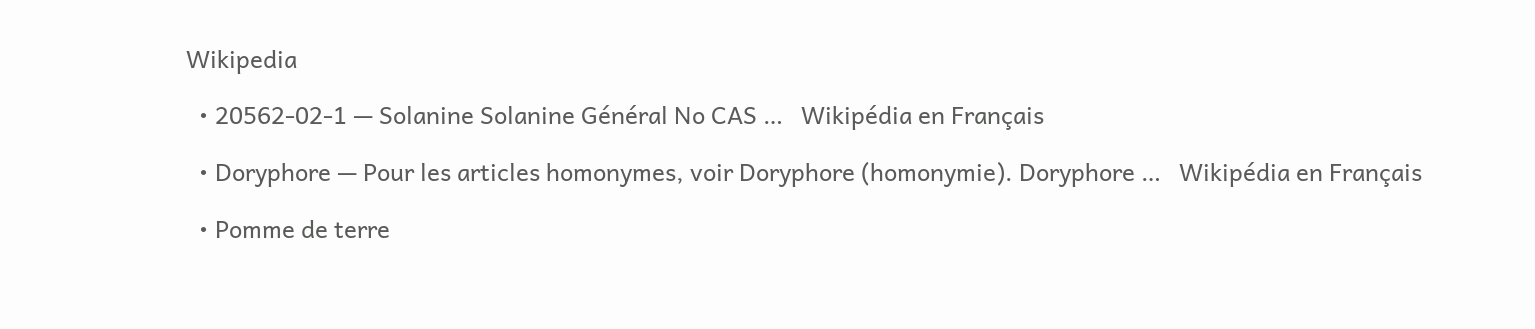Wikipedia

  • 20562-02-1 — Solanine Solanine Général No CAS …   Wikipédia en Français

  • Doryphore — Pour les articles homonymes, voir Doryphore (homonymie). Doryphore …   Wikipédia en Français

  • Pomme de terre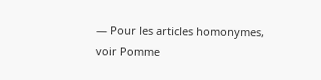— Pour les articles homonymes, voir Pomme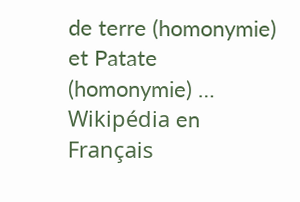de terre (homonymie) et Patate (homonymie) …   Wikipédia en Français